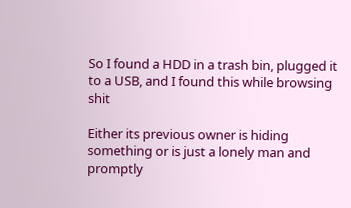So I found a HDD in a trash bin, plugged it to a USB, and I found this while browsing shit

Either its previous owner is hiding something or is just a lonely man and promptly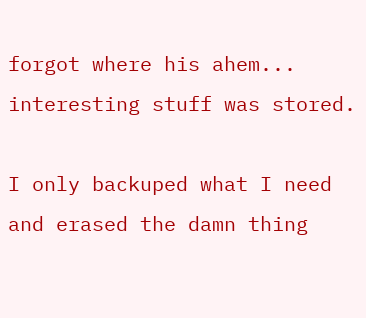forgot where his ahem... interesting stuff was stored.

I only backuped what I need and erased the damn thing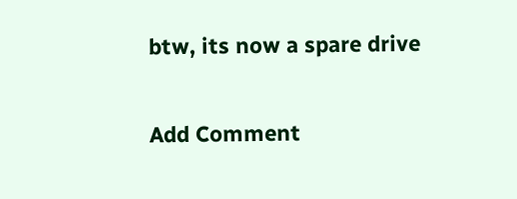btw, its now a spare drive

Add Comment